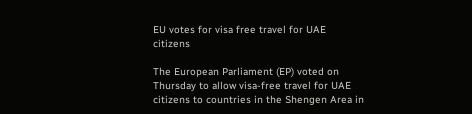EU votes for visa free travel for UAE citizens

The European Parliament (EP) voted on Thursday to allow visa-free travel for UAE citizens to countries in the Shengen Area in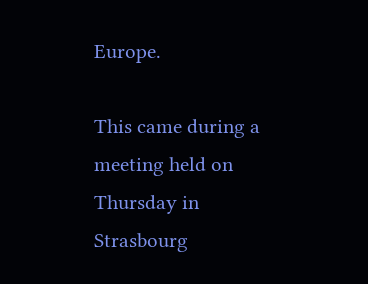Europe.

This came during a meeting held on Thursday in Strasbourg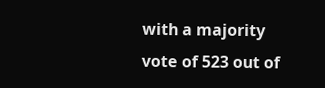with a majority vote of 523 out of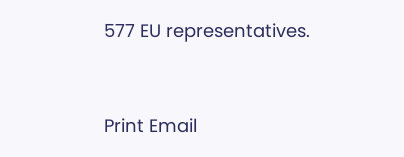577 EU representatives.


Print Email